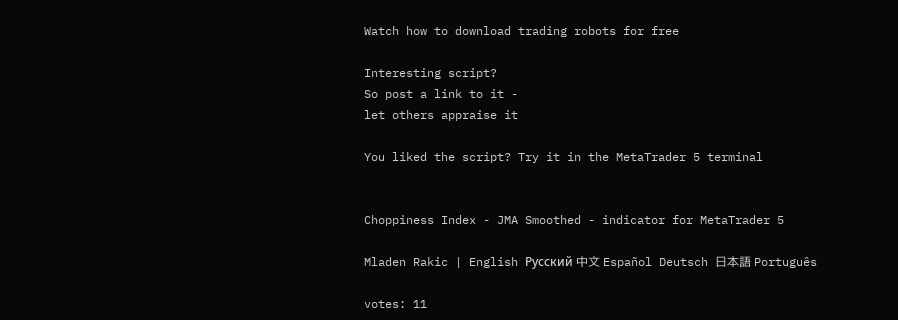Watch how to download trading robots for free

Interesting script?
So post a link to it -
let others appraise it

You liked the script? Try it in the MetaTrader 5 terminal


Choppiness Index - JMA Smoothed - indicator for MetaTrader 5

Mladen Rakic | English Русский 中文 Español Deutsch 日本語 Português

votes: 11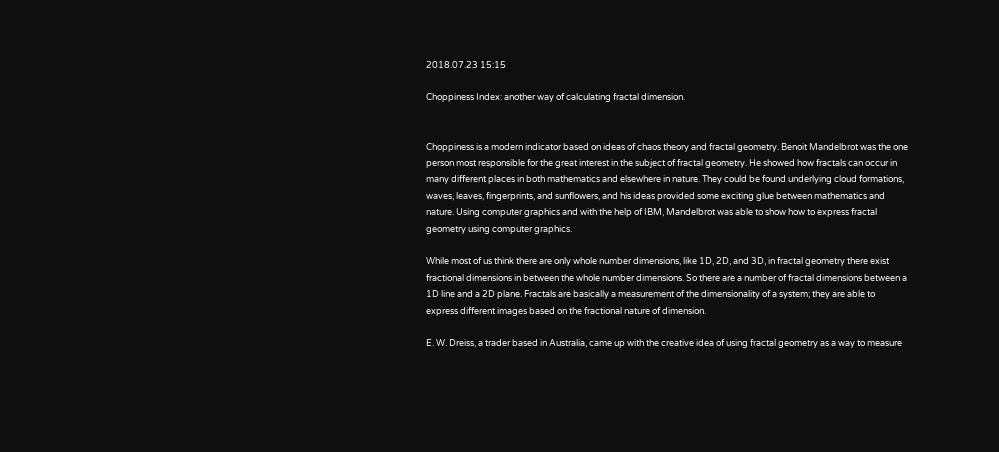2018.07.23 15:15

Choppiness Index: another way of calculating fractal dimension.


Choppiness is a modern indicator based on ideas of chaos theory and fractal geometry. Benoit Mandelbrot was the one person most responsible for the great interest in the subject of fractal geometry. He showed how fractals can occur in many different places in both mathematics and elsewhere in nature. They could be found underlying cloud formations, waves, leaves, fingerprints, and sunflowers, and his ideas provided some exciting glue between mathematics and nature. Using computer graphics and with the help of IBM, Mandelbrot was able to show how to express fractal geometry using computer graphics.

While most of us think there are only whole number dimensions, like 1D, 2D, and 3D, in fractal geometry there exist fractional dimensions in between the whole number dimensions. So there are a number of fractal dimensions between a 1D line and a 2D plane. Fractals are basically a measurement of the dimensionality of a system; they are able to express different images based on the fractional nature of dimension.

E. W. Dreiss, a trader based in Australia, came up with the creative idea of using fractal geometry as a way to measure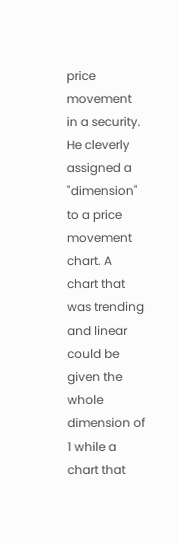price movement in a security. He cleverly assigned a "dimension" to a price movement chart. A chart that was trending and linear could be given the whole dimension of 1 while a chart that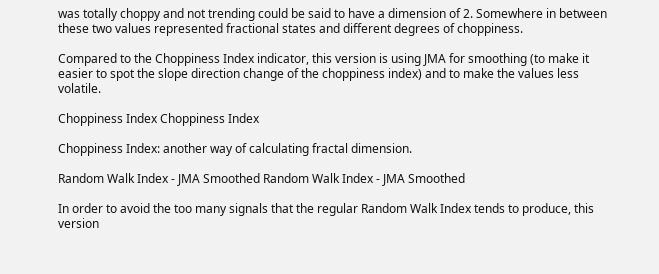was totally choppy and not trending could be said to have a dimension of 2. Somewhere in between these two values represented fractional states and different degrees of choppiness.

Compared to the Choppiness Index indicator, this version is using JMA for smoothing (to make it easier to spot the slope direction change of the choppiness index) and to make the values less volatile.

Choppiness Index Choppiness Index

Choppiness Index: another way of calculating fractal dimension.

Random Walk Index - JMA Smoothed Random Walk Index - JMA Smoothed

In order to avoid the too many signals that the regular Random Walk Index tends to produce, this version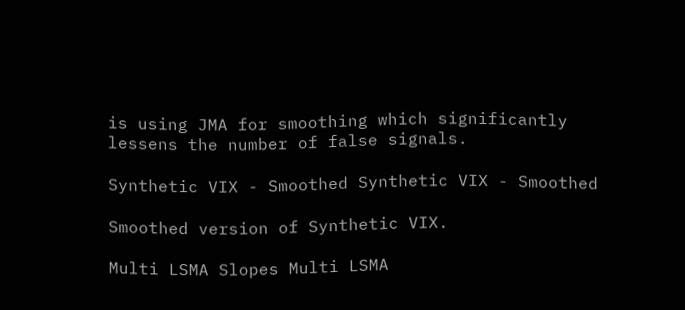is using JMA for smoothing which significantly lessens the number of false signals.

Synthetic VIX - Smoothed Synthetic VIX - Smoothed

Smoothed version of Synthetic VIX.

Multi LSMA Slopes Multi LSMA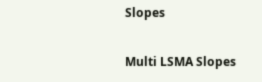Slopes

Multi LSMA Slopes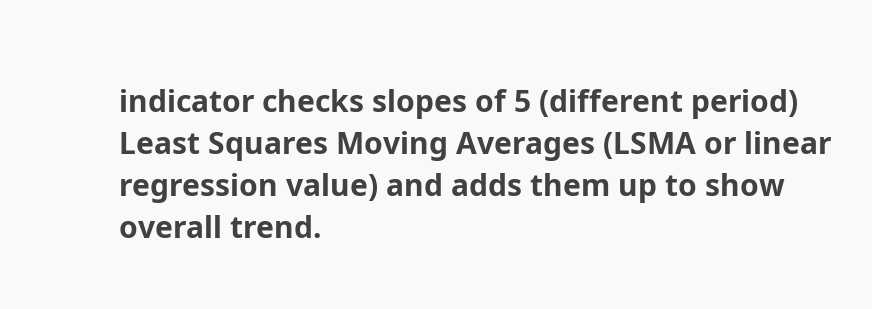indicator checks slopes of 5 (different period) Least Squares Moving Averages (LSMA or linear regression value) and adds them up to show overall trend.